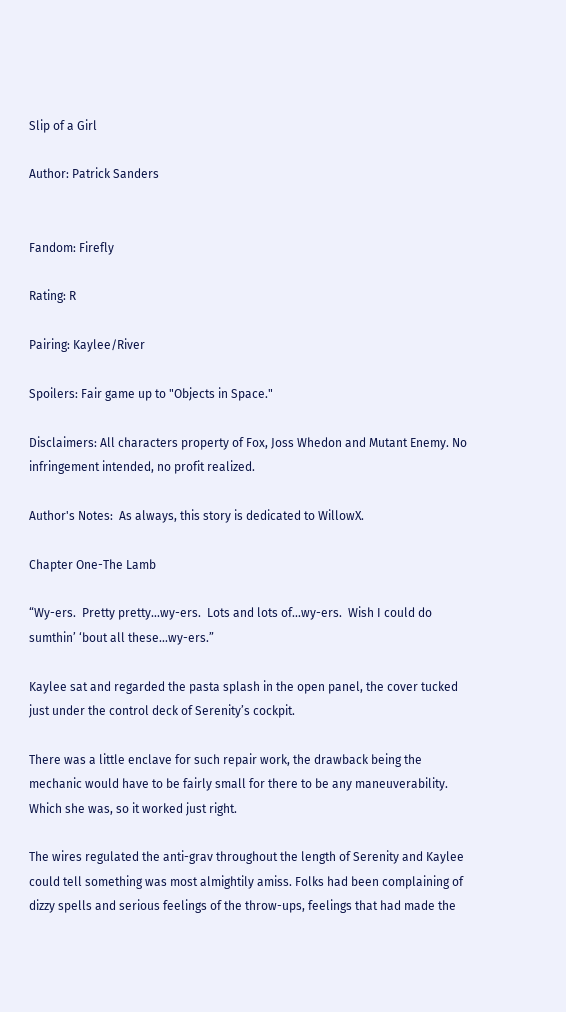Slip of a Girl

Author: Patrick Sanders


Fandom: Firefly

Rating: R

Pairing: Kaylee/River

Spoilers: Fair game up to "Objects in Space."

Disclaimers: All characters property of Fox, Joss Whedon and Mutant Enemy. No infringement intended, no profit realized.

Author's Notes:  As always, this story is dedicated to WillowX.

Chapter One-The Lamb

“Wy-ers.  Pretty pretty...wy-ers.  Lots and lots of...wy-ers.  Wish I could do sumthin’ ‘bout all these...wy-ers.”

Kaylee sat and regarded the pasta splash in the open panel, the cover tucked just under the control deck of Serenity’s cockpit.

There was a little enclave for such repair work, the drawback being the mechanic would have to be fairly small for there to be any maneuverability. Which she was, so it worked just right.

The wires regulated the anti-grav throughout the length of Serenity and Kaylee could tell something was most almightily amiss. Folks had been complaining of dizzy spells and serious feelings of the throw-ups, feelings that had made the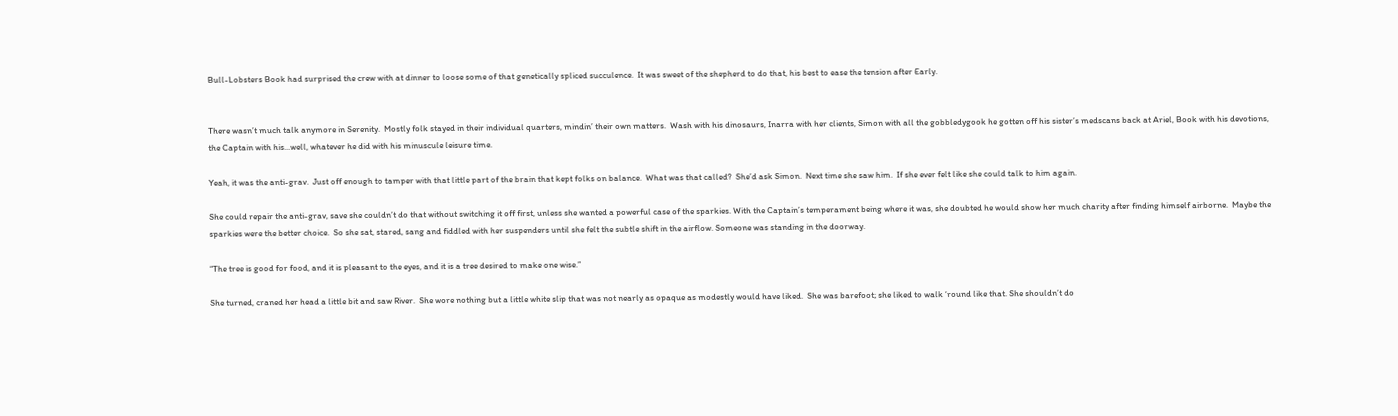Bull-Lobsters Book had surprised the crew with at dinner to loose some of that genetically spliced succulence.  It was sweet of the shepherd to do that, his best to ease the tension after Early.


There wasn’t much talk anymore in Serenity.  Mostly folk stayed in their individual quarters, mindin’ their own matters.  Wash with his dinosaurs, Inarra with her clients, Simon with all the gobbledygook he gotten off his sister’s medscans back at Ariel, Book with his devotions, the Captain with his...well, whatever he did with his minuscule leisure time.

Yeah, it was the anti-grav.  Just off enough to tamper with that little part of the brain that kept folks on balance.  What was that called?  She’d ask Simon.  Next time she saw him.  If she ever felt like she could talk to him again.

She could repair the anti-grav, save she couldn’t do that without switching it off first, unless she wanted a powerful case of the sparkies. With the Captain’s temperament being where it was, she doubted he would show her much charity after finding himself airborne.  Maybe the sparkies were the better choice.  So she sat, stared, sang and fiddled with her suspenders until she felt the subtle shift in the airflow. Someone was standing in the doorway.

“The tree is good for food, and it is pleasant to the eyes, and it is a tree desired to make one wise.”

She turned, craned her head a little bit and saw River.  She wore nothing but a little white slip that was not nearly as opaque as modestly would have liked.  She was barefoot; she liked to walk ‘round like that. She shouldn’t do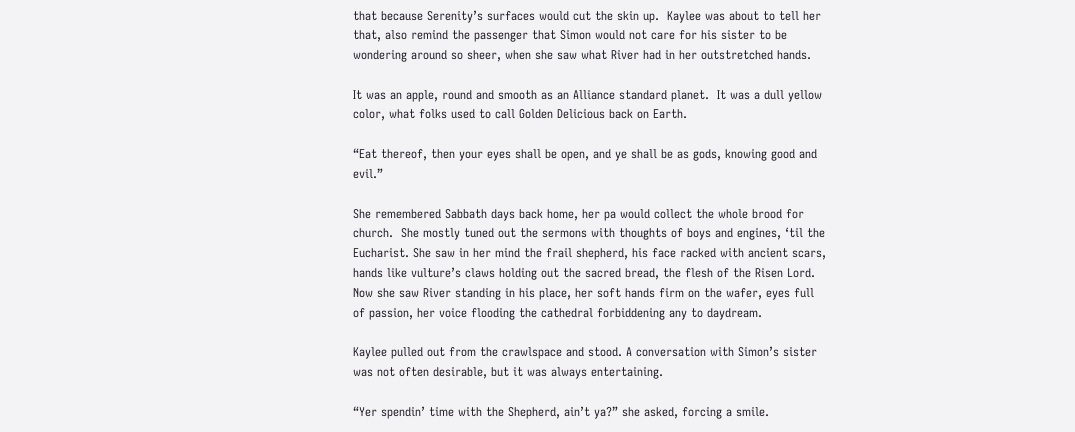that because Serenity’s surfaces would cut the skin up.  Kaylee was about to tell her that, also remind the passenger that Simon would not care for his sister to be wondering around so sheer, when she saw what River had in her outstretched hands.

It was an apple, round and smooth as an Alliance standard planet.  It was a dull yellow color, what folks used to call Golden Delicious back on Earth.

“Eat thereof, then your eyes shall be open, and ye shall be as gods, knowing good and evil.”

She remembered Sabbath days back home, her pa would collect the whole brood for church.  She mostly tuned out the sermons with thoughts of boys and engines, ‘til the Eucharist. She saw in her mind the frail shepherd, his face racked with ancient scars, hands like vulture’s claws holding out the sacred bread, the flesh of the Risen Lord.  Now she saw River standing in his place, her soft hands firm on the wafer, eyes full of passion, her voice flooding the cathedral forbiddening any to daydream.

Kaylee pulled out from the crawlspace and stood. A conversation with Simon’s sister was not often desirable, but it was always entertaining.

“Yer spendin’ time with the Shepherd, ain’t ya?” she asked, forcing a smile.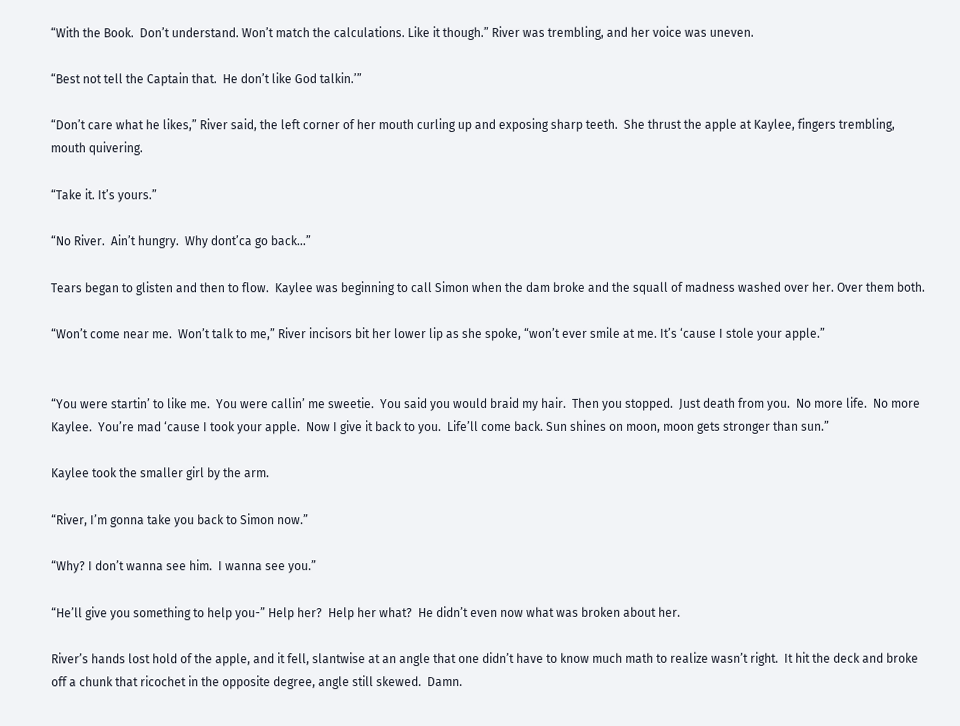“With the Book.  Don’t understand. Won’t match the calculations. Like it though.” River was trembling, and her voice was uneven.

“Best not tell the Captain that.  He don’t like God talkin.’”

“Don’t care what he likes,” River said, the left corner of her mouth curling up and exposing sharp teeth.  She thrust the apple at Kaylee, fingers trembling, mouth quivering.

“Take it. It’s yours.”

“No River.  Ain’t hungry.  Why dont’ca go back...”

Tears began to glisten and then to flow.  Kaylee was beginning to call Simon when the dam broke and the squall of madness washed over her. Over them both.

“Won’t come near me.  Won’t talk to me,” River incisors bit her lower lip as she spoke, “won’t ever smile at me. It’s ‘cause I stole your apple.”


“You were startin’ to like me.  You were callin’ me sweetie.  You said you would braid my hair.  Then you stopped.  Just death from you.  No more life.  No more Kaylee.  You’re mad ‘cause I took your apple.  Now I give it back to you.  Life’ll come back. Sun shines on moon, moon gets stronger than sun.”

Kaylee took the smaller girl by the arm.

“River, I’m gonna take you back to Simon now.”

“Why? I don’t wanna see him.  I wanna see you.”

“He’ll give you something to help you-” Help her?  Help her what?  He didn’t even now what was broken about her.

River’s hands lost hold of the apple, and it fell, slantwise at an angle that one didn’t have to know much math to realize wasn’t right.  It hit the deck and broke off a chunk that ricochet in the opposite degree, angle still skewed.  Damn.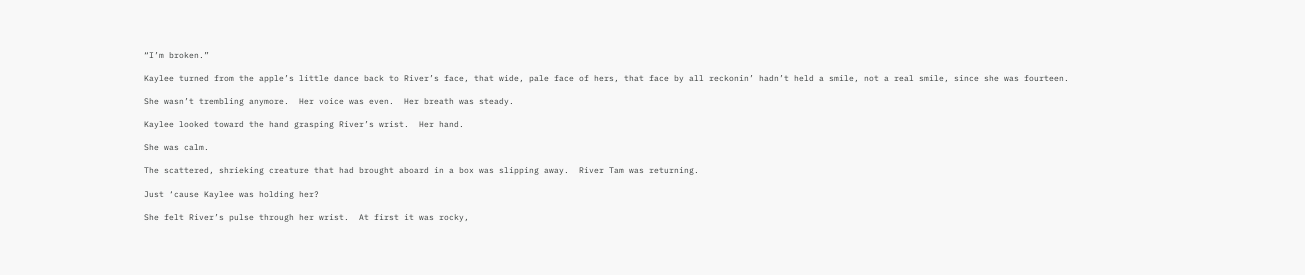“I’m broken.”

Kaylee turned from the apple’s little dance back to River’s face, that wide, pale face of hers, that face by all reckonin’ hadn’t held a smile, not a real smile, since she was fourteen.

She wasn’t trembling anymore.  Her voice was even.  Her breath was steady.

Kaylee looked toward the hand grasping River’s wrist.  Her hand.

She was calm.

The scattered, shrieking creature that had brought aboard in a box was slipping away.  River Tam was returning.

Just ‘cause Kaylee was holding her?

She felt River’s pulse through her wrist.  At first it was rocky,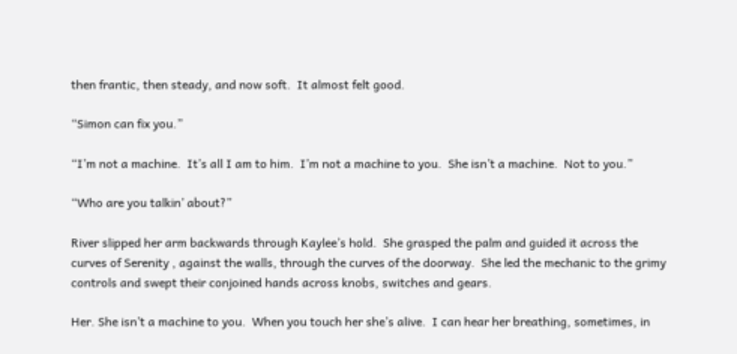then frantic, then steady, and now soft.  It almost felt good.

“Simon can fix you.”

“I’m not a machine.  It’s all I am to him.  I’m not a machine to you.  She isn’t a machine.  Not to you.”

“Who are you talkin’ about?”

River slipped her arm backwards through Kaylee’s hold.  She grasped the palm and guided it across the curves of Serenity , against the walls, through the curves of the doorway.  She led the mechanic to the grimy controls and swept their conjoined hands across knobs, switches and gears.

Her. She isn’t a machine to you.  When you touch her she’s alive.  I can hear her breathing, sometimes, in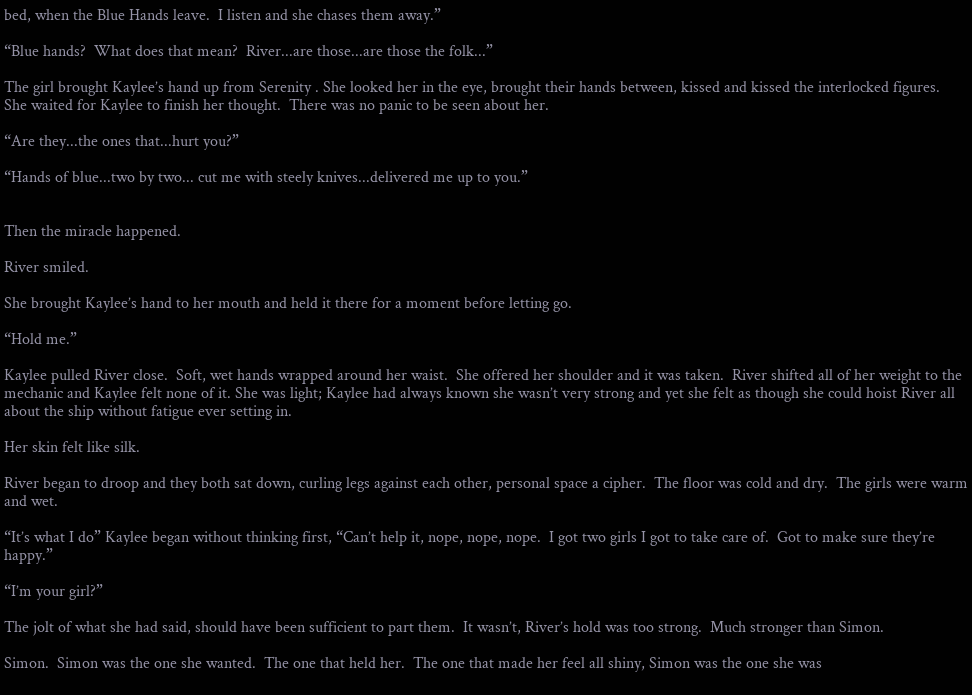bed, when the Blue Hands leave.  I listen and she chases them away.”

“Blue hands?  What does that mean?  River...are those...are those the folk...”

The girl brought Kaylee’s hand up from Serenity . She looked her in the eye, brought their hands between, kissed and kissed the interlocked figures.  She waited for Kaylee to finish her thought.  There was no panic to be seen about her.

“Are they...the ones that...hurt you?”

“Hands of blue...two by two... cut me with steely knives...delivered me up to you.”


Then the miracle happened.

River smiled.

She brought Kaylee’s hand to her mouth and held it there for a moment before letting go.

“Hold me.”

Kaylee pulled River close.  Soft, wet hands wrapped around her waist.  She offered her shoulder and it was taken.  River shifted all of her weight to the mechanic and Kaylee felt none of it. She was light; Kaylee had always known she wasn’t very strong and yet she felt as though she could hoist River all about the ship without fatigue ever setting in.

Her skin felt like silk.

River began to droop and they both sat down, curling legs against each other, personal space a cipher.  The floor was cold and dry.  The girls were warm and wet.

“It’s what I do” Kaylee began without thinking first, “Can’t help it, nope, nope, nope.  I got two girls I got to take care of.  Got to make sure they’re happy.”

“I’m your girl?”

The jolt of what she had said, should have been sufficient to part them.  It wasn’t, River’s hold was too strong.  Much stronger than Simon.

Simon.  Simon was the one she wanted.  The one that held her.  The one that made her feel all shiny, Simon was the one she was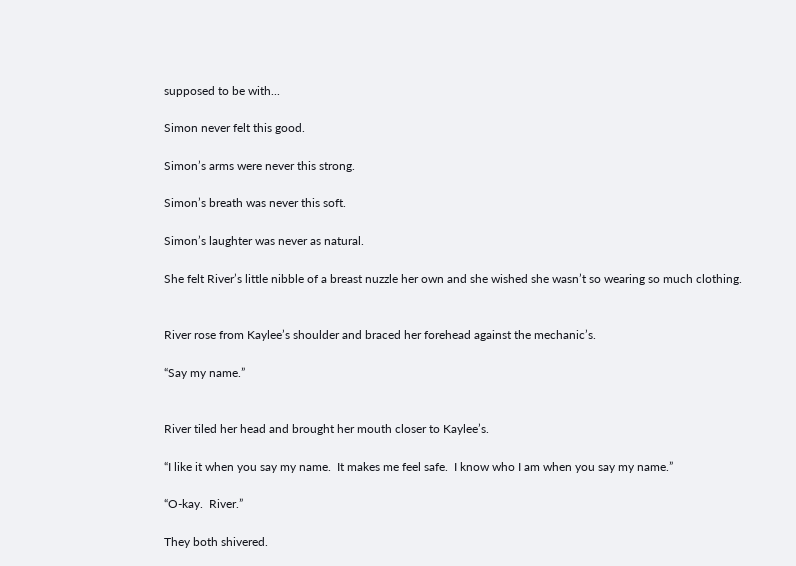supposed to be with...

Simon never felt this good.

Simon’s arms were never this strong.

Simon’s breath was never this soft.

Simon’s laughter was never as natural.

She felt River’s little nibble of a breast nuzzle her own and she wished she wasn’t so wearing so much clothing.


River rose from Kaylee’s shoulder and braced her forehead against the mechanic’s.

“Say my name.”


River tiled her head and brought her mouth closer to Kaylee’s.

“I like it when you say my name.  It makes me feel safe.  I know who I am when you say my name.”

“O-kay.  River.”

They both shivered.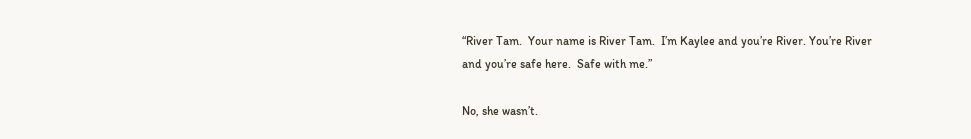“River Tam.  Your name is River Tam.  I’m Kaylee and you’re River. You’re River and you’re safe here.  Safe with me.”

No, she wasn’t.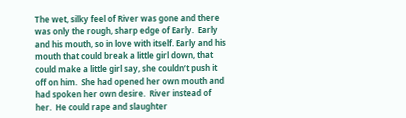The wet, silky feel of River was gone and there was only the rough, sharp edge of Early.  Early and his mouth, so in love with itself. Early and his mouth that could break a little girl down, that could make a little girl say, she couldn’t push it off on him.  She had opened her own mouth and had spoken her own desire.  River instead of her.  He could rape and slaughter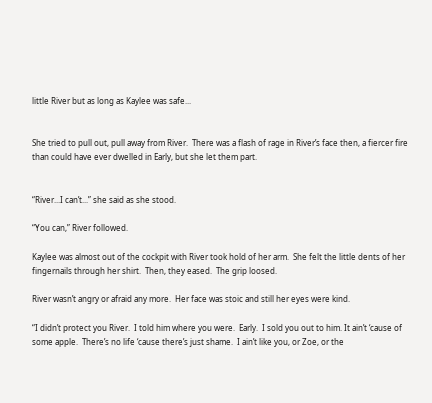little River but as long as Kaylee was safe...


She tried to pull out, pull away from River.  There was a flash of rage in River’s face then, a fiercer fire than could have ever dwelled in Early, but she let them part.


“River...I can’t...” she said as she stood.

“You can,” River followed.

Kaylee was almost out of the cockpit with River took hold of her arm.  She felt the little dents of her fingernails through her shirt.  Then, they eased.  The grip loosed.

River wasn’t angry or afraid any more.  Her face was stoic and still her eyes were kind.

“I didn’t protect you River.  I told him where you were.  Early.  I sold you out to him. It ain’t ‘cause of some apple.  There’s no life ‘cause there’s just shame.  I ain’t like you, or Zoe, or the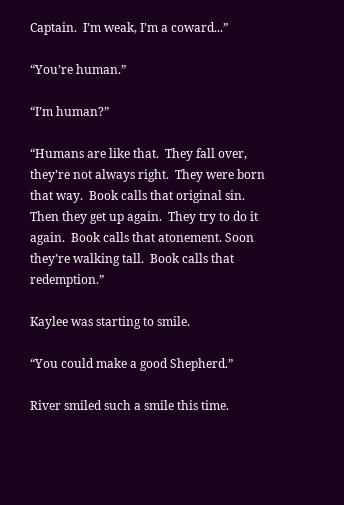Captain.  I’m weak, I’m a coward...”

“You’re human.”

“I’m human?”

“Humans are like that.  They fall over, they’re not always right.  They were born that way.  Book calls that original sin. Then they get up again.  They try to do it again.  Book calls that atonement. Soon they’re walking tall.  Book calls that redemption.”

Kaylee was starting to smile.

“You could make a good Shepherd.”

River smiled such a smile this time.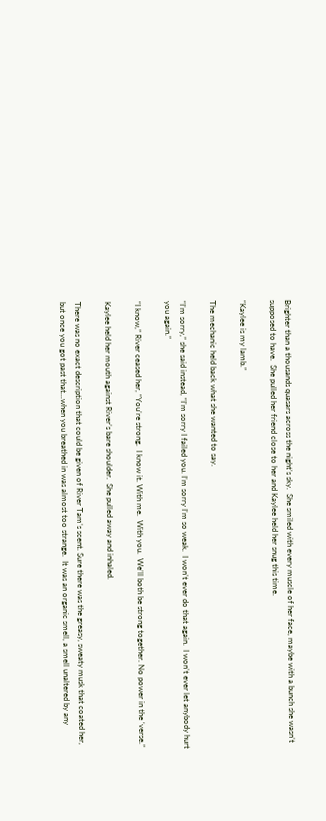Brighter than a thousands quasars across the night’s sky.  She smiled with every muscle of her face, maybe with a bunch she wasn’t supposed to have.  She pulled her friend close to her and Kaylee held her snug this time.

“Kaylee is my lamb.”

The mechanic held back what she wanted to say.

“I’m sorry,” she said instead, “I’m sorry I failed you. I’m sorry I’m so weak.  I won’t ever do that again.  I won’t ever let anybody hurt you again.”

“I know,” River ceased her, “You’re strong.  I know it. With me.  With you.  We’ll both be strong together. No power in the ‘verse.”

Kaylee held her mouth against River’s bare shoulder.  She pulled away and inhaled.

There was no exact description that could be given of River Tam’s scent. Sure there was the greasy, sweaty musk that coated her, but once you got past that...when you breathed in was almost too strange.  It was an organic smell, a smell unaltered by any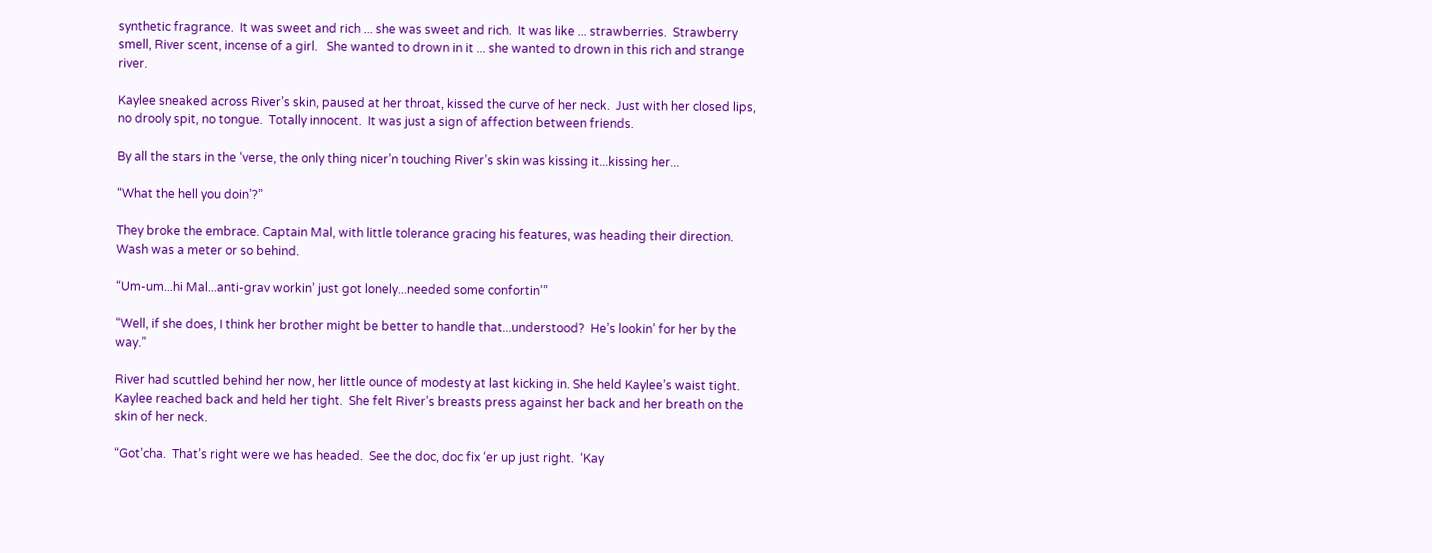synthetic fragrance.  It was sweet and rich ... she was sweet and rich.  It was like ... strawberries.  Strawberry smell, River scent, incense of a girl.   She wanted to drown in it ... she wanted to drown in this rich and strange river.

Kaylee sneaked across River’s skin, paused at her throat, kissed the curve of her neck.  Just with her closed lips, no drooly spit, no tongue.  Totally innocent.  It was just a sign of affection between friends.

By all the stars in the ‘verse, the only thing nicer’n touching River’s skin was kissing it...kissing her...

“What the hell you doin’?”

They broke the embrace. Captain Mal, with little tolerance gracing his features, was heading their direction.  Wash was a meter or so behind.

“Um-um...hi Mal...anti-grav workin’ just got lonely...needed some confortin’”

“Well, if she does, I think her brother might be better to handle that...understood?  He’s lookin’ for her by the way.”

River had scuttled behind her now, her little ounce of modesty at last kicking in. She held Kaylee’s waist tight.  Kaylee reached back and held her tight.  She felt River’s breasts press against her back and her breath on the skin of her neck.

“Got’cha.  That’s right were we has headed.  See the doc, doc fix ‘er up just right.  ‘Kay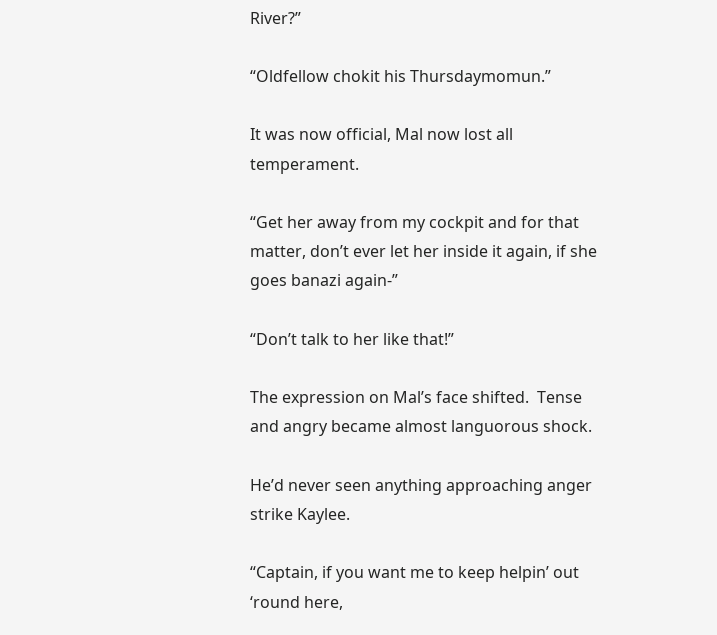River?”

“Oldfellow chokit his Thursdaymomun.”

It was now official, Mal now lost all temperament.

“Get her away from my cockpit and for that matter, don’t ever let her inside it again, if she goes banazi again-”

“Don’t talk to her like that!”

The expression on Mal’s face shifted.  Tense and angry became almost languorous shock.

He’d never seen anything approaching anger strike Kaylee.

“Captain, if you want me to keep helpin’ out ‘round here,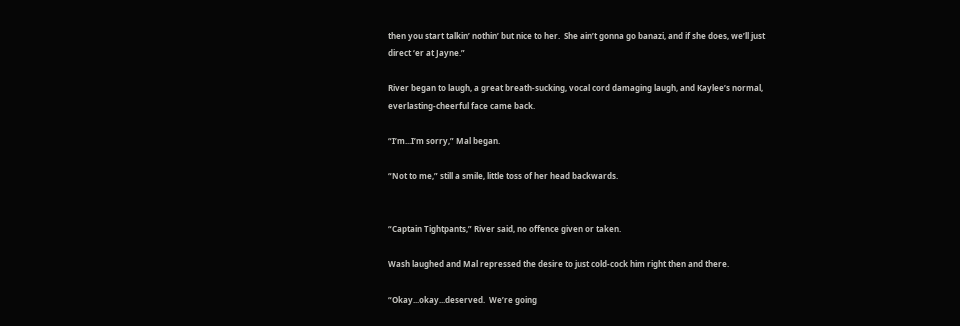then you start talkin’ nothin’ but nice to her.  She ain’t gonna go banazi, and if she does, we’ll just direct ‘er at Jayne.”

River began to laugh, a great breath-sucking, vocal cord damaging laugh, and Kaylee’s normal, everlasting-cheerful face came back.

“I’m...I’m sorry,” Mal began.

“Not to me,” still a smile, little toss of her head backwards.


“Captain Tightpants,” River said, no offence given or taken.

Wash laughed and Mal repressed the desire to just cold-cock him right then and there.

“Okay...okay...deserved.  We’re going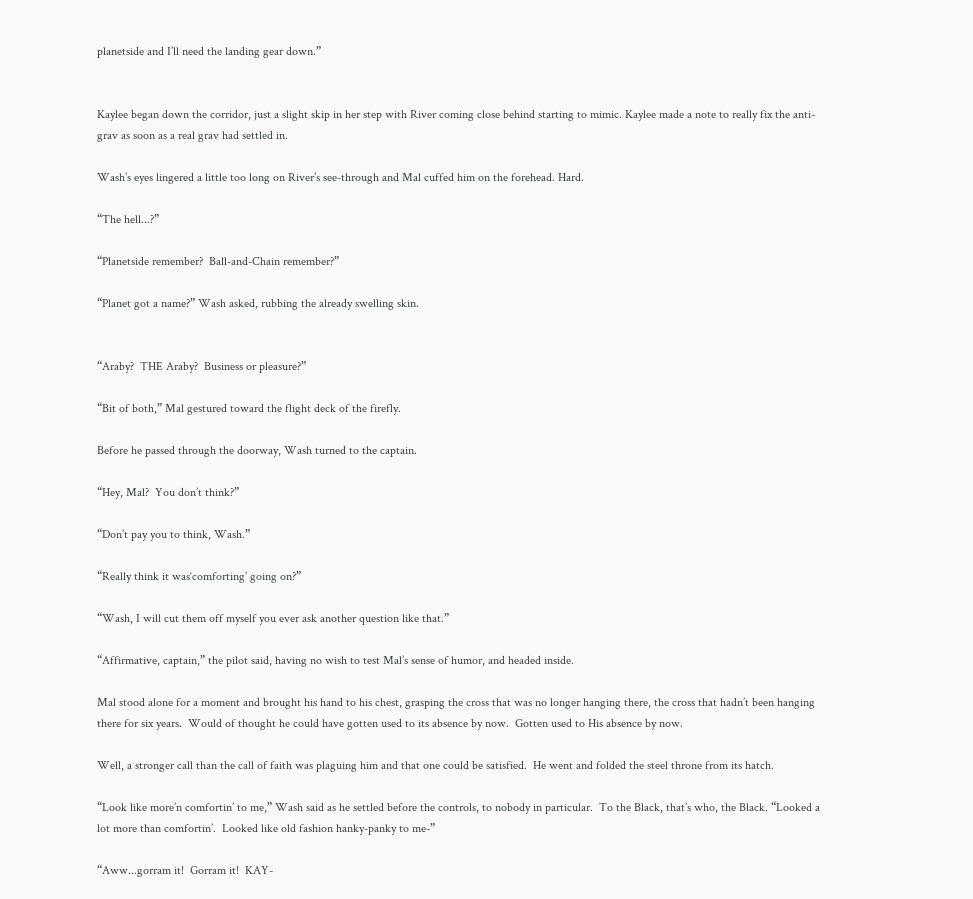planetside and I’ll need the landing gear down.”


Kaylee began down the corridor, just a slight skip in her step with River coming close behind starting to mimic. Kaylee made a note to really fix the anti-grav as soon as a real grav had settled in.

Wash’s eyes lingered a little too long on River’s see-through and Mal cuffed him on the forehead. Hard.

“The hell...?”

“Planetside remember?  Ball-and-Chain remember?”

“Planet got a name?” Wash asked, rubbing the already swelling skin.


“Araby?  THE Araby?  Business or pleasure?”

“Bit of both,” Mal gestured toward the flight deck of the firefly.

Before he passed through the doorway, Wash turned to the captain.

“Hey, Mal?  You don’t think?”

“Don’t pay you to think, Wash.”

“Really think it was‘comforting’ going on?”

“Wash, I will cut them off myself you ever ask another question like that.”

“Affirmative, captain,” the pilot said, having no wish to test Mal’s sense of humor, and headed inside.

Mal stood alone for a moment and brought his hand to his chest, grasping the cross that was no longer hanging there, the cross that hadn’t been hanging there for six years.  Would of thought he could have gotten used to its absence by now.  Gotten used to His absence by now.

Well, a stronger call than the call of faith was plaguing him and that one could be satisfied.  He went and folded the steel throne from its hatch.

“Look like more’n comfortin’ to me,” Wash said as he settled before the controls, to nobody in particular.  To the Black, that’s who, the Black. “Looked a lot more than comfortin’.  Looked like old fashion hanky-panky to me-”

“Aww...gorram it!  Gorram it!  KAY-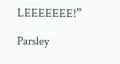LEEEEEEE!”

Parsley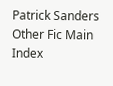Patrick Sanders Other Fic Main Index